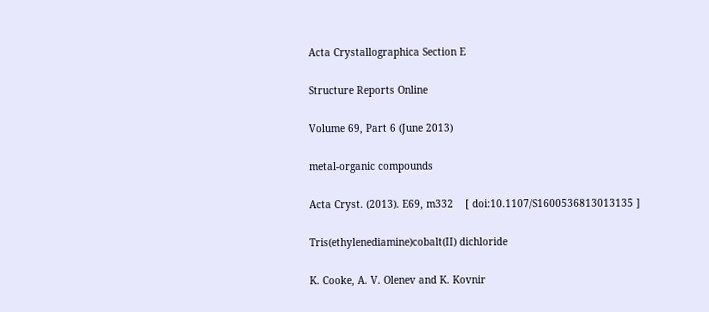Acta Crystallographica Section E

Structure Reports Online

Volume 69, Part 6 (June 2013)

metal-organic compounds

Acta Cryst. (2013). E69, m332    [ doi:10.1107/S1600536813013135 ]

Tris(ethylenediamine)cobalt(II) dichloride

K. Cooke, A. V. Olenev and K. Kovnir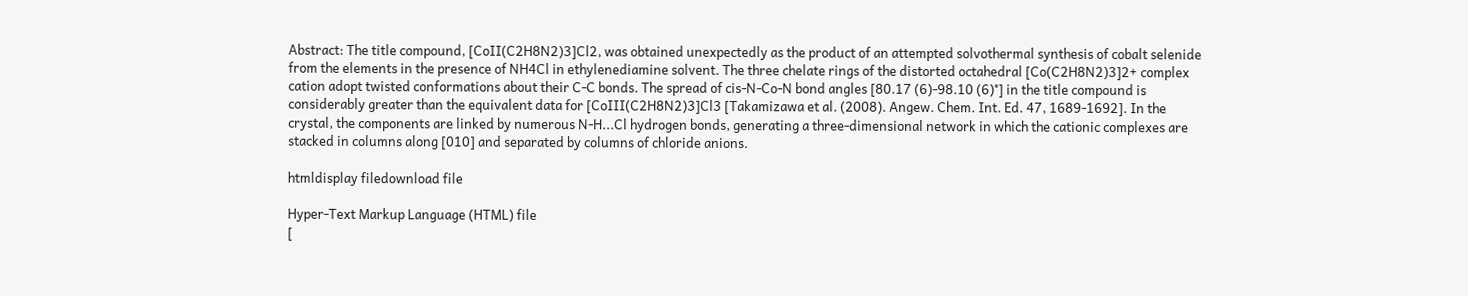Abstract: The title compound, [CoII(C2H8N2)3]Cl2, was obtained unexpectedly as the product of an attempted solvothermal synthesis of cobalt selenide from the elements in the presence of NH4Cl in ethylenediamine solvent. The three chelate rings of the distorted octahedral [Co(C2H8N2)3]2+ complex cation adopt twisted conformations about their C-C bonds. The spread of cis-N-Co-N bond angles [80.17 (6)-98.10 (6)°] in the title compound is considerably greater than the equivalent data for [CoIII(C2H8N2)3]Cl3 [Takamizawa et al. (2008). Angew. Chem. Int. Ed. 47, 1689-1692]. In the crystal, the components are linked by numerous N-H...Cl hydrogen bonds, generating a three-dimensional network in which the cationic complexes are stacked in columns along [010] and separated by columns of chloride anions.

htmldisplay filedownload file

Hyper-Text Markup Language (HTML) file
[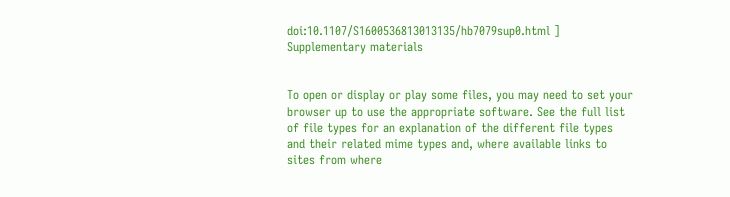doi:10.1107/S1600536813013135/hb7079sup0.html ]
Supplementary materials


To open or display or play some files, you may need to set your browser up to use the appropriate software. See the full list of file types for an explanation of the different file types and their related mime types and, where available links to sites from where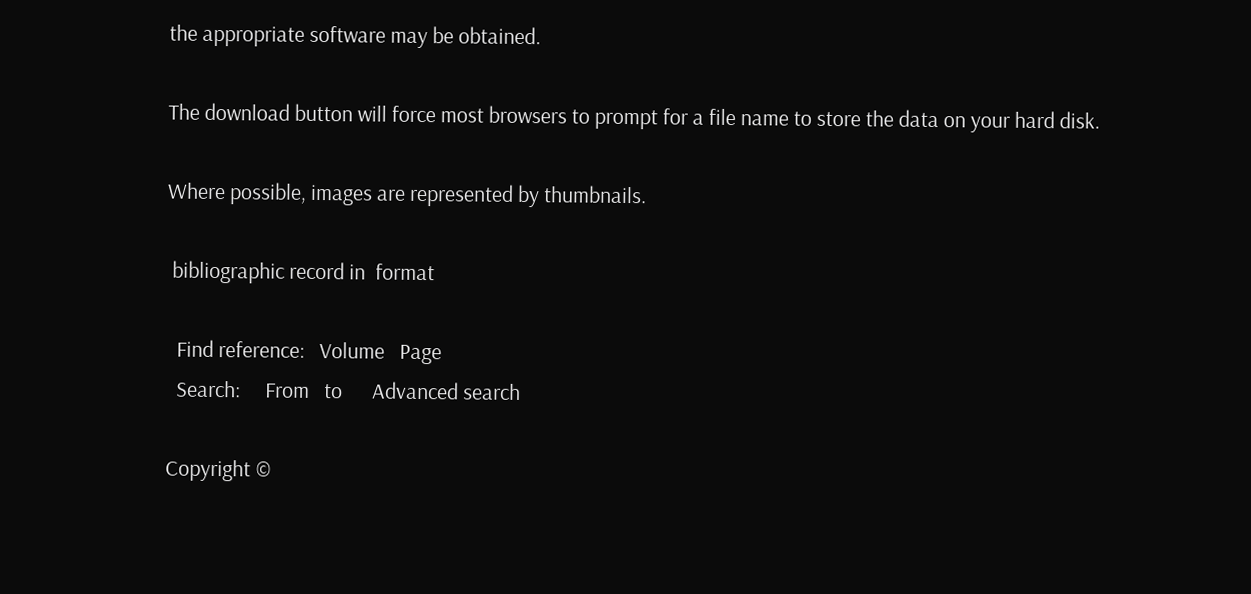the appropriate software may be obtained.

The download button will force most browsers to prompt for a file name to store the data on your hard disk.

Where possible, images are represented by thumbnails.

 bibliographic record in  format

  Find reference:   Volume   Page
  Search:     From   to      Advanced search

Copyright ©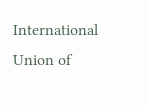International Union of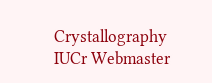Crystallography
IUCr Webmaster